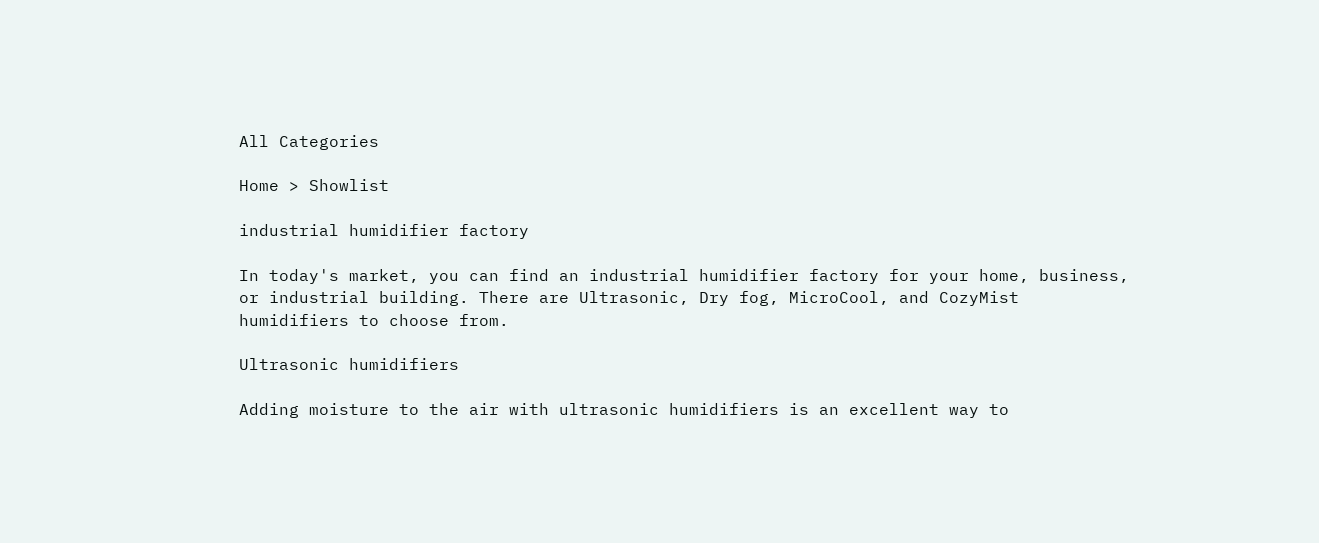All Categories

Home > Showlist

industrial humidifier factory

In today's market, you can find an industrial humidifier factory for your home, business, or industrial building. There are Ultrasonic, Dry fog, MicroCool, and CozyMist humidifiers to choose from.

Ultrasonic humidifiers

Adding moisture to the air with ultrasonic humidifiers is an excellent way to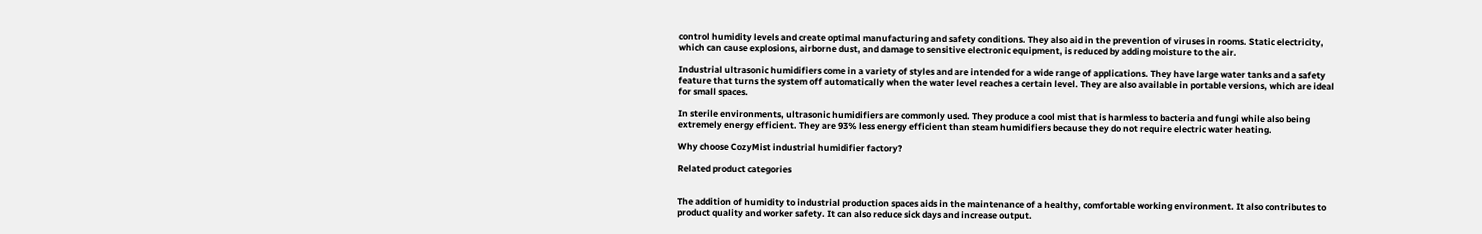control humidity levels and create optimal manufacturing and safety conditions. They also aid in the prevention of viruses in rooms. Static electricity, which can cause explosions, airborne dust, and damage to sensitive electronic equipment, is reduced by adding moisture to the air.

Industrial ultrasonic humidifiers come in a variety of styles and are intended for a wide range of applications. They have large water tanks and a safety feature that turns the system off automatically when the water level reaches a certain level. They are also available in portable versions, which are ideal for small spaces.

In sterile environments, ultrasonic humidifiers are commonly used. They produce a cool mist that is harmless to bacteria and fungi while also being extremely energy efficient. They are 93% less energy efficient than steam humidifiers because they do not require electric water heating.

Why choose CozyMist industrial humidifier factory?

Related product categories


The addition of humidity to industrial production spaces aids in the maintenance of a healthy, comfortable working environment. It also contributes to product quality and worker safety. It can also reduce sick days and increase output.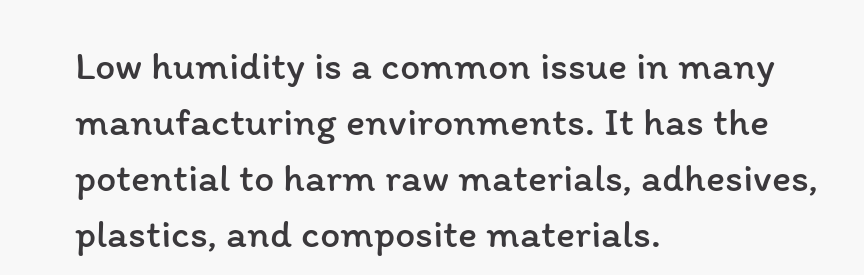Low humidity is a common issue in many manufacturing environments. It has the potential to harm raw materials, adhesives, plastics, and composite materials.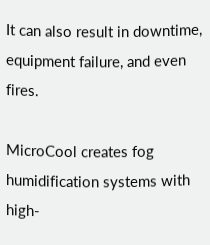It can also result in downtime, equipment failure, and even fires.

MicroCool creates fog humidification systems with high-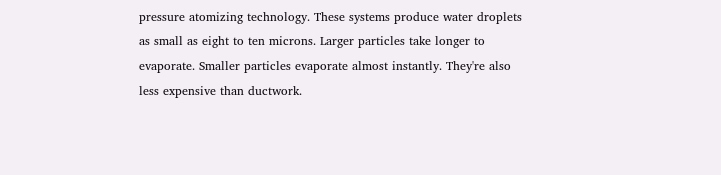pressure atomizing technology. These systems produce water droplets as small as eight to ten microns. Larger particles take longer to evaporate. Smaller particles evaporate almost instantly. They're also less expensive than ductwork.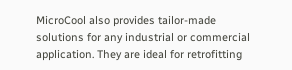MicroCool also provides tailor-made solutions for any industrial or commercial application. They are ideal for retrofitting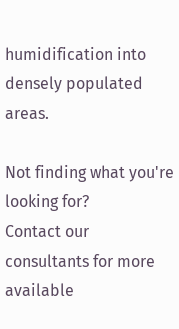humidification into densely populated areas.

Not finding what you're looking for?
Contact our consultants for more available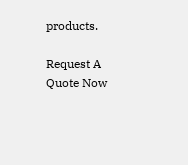products.

Request A Quote Now